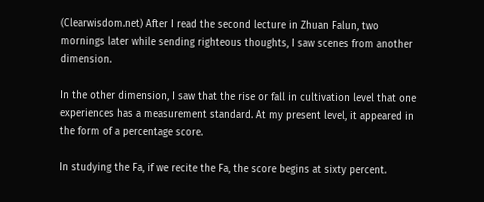(Clearwisdom.net) After I read the second lecture in Zhuan Falun, two mornings later while sending righteous thoughts, I saw scenes from another dimension.

In the other dimension, I saw that the rise or fall in cultivation level that one experiences has a measurement standard. At my present level, it appeared in the form of a percentage score.

In studying the Fa, if we recite the Fa, the score begins at sixty percent.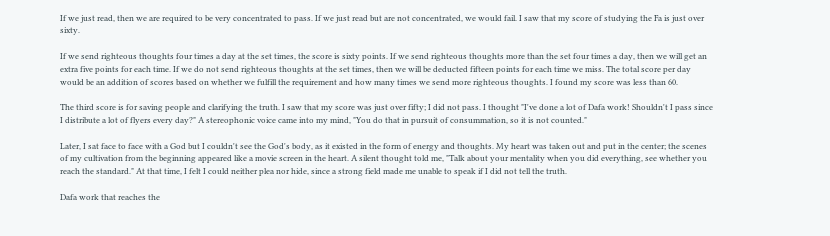If we just read, then we are required to be very concentrated to pass. If we just read but are not concentrated, we would fail. I saw that my score of studying the Fa is just over sixty.

If we send righteous thoughts four times a day at the set times, the score is sixty points. If we send righteous thoughts more than the set four times a day, then we will get an extra five points for each time. If we do not send righteous thoughts at the set times, then we will be deducted fifteen points for each time we miss. The total score per day would be an addition of scores based on whether we fulfill the requirement and how many times we send more righteous thoughts. I found my score was less than 60.

The third score is for saving people and clarifying the truth. I saw that my score was just over fifty; I did not pass. I thought "I've done a lot of Dafa work! Shouldn't I pass since I distribute a lot of flyers every day?" A stereophonic voice came into my mind, "You do that in pursuit of consummation, so it is not counted."

Later, I sat face to face with a God but I couldn't see the God's body, as it existed in the form of energy and thoughts. My heart was taken out and put in the center; the scenes of my cultivation from the beginning appeared like a movie screen in the heart. A silent thought told me, "Talk about your mentality when you did everything, see whether you reach the standard." At that time, I felt I could neither plea nor hide, since a strong field made me unable to speak if I did not tell the truth.

Dafa work that reaches the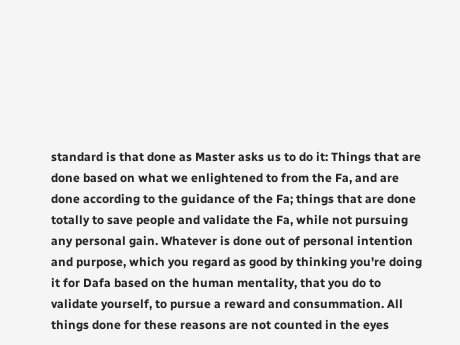standard is that done as Master asks us to do it: Things that are done based on what we enlightened to from the Fa, and are done according to the guidance of the Fa; things that are done totally to save people and validate the Fa, while not pursuing any personal gain. Whatever is done out of personal intention and purpose, which you regard as good by thinking you're doing it for Dafa based on the human mentality, that you do to validate yourself, to pursue a reward and consummation. All things done for these reasons are not counted in the eyes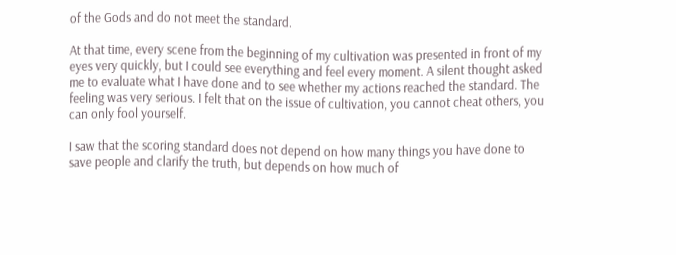of the Gods and do not meet the standard.

At that time, every scene from the beginning of my cultivation was presented in front of my eyes very quickly, but I could see everything and feel every moment. A silent thought asked me to evaluate what I have done and to see whether my actions reached the standard. The feeling was very serious. I felt that on the issue of cultivation, you cannot cheat others, you can only fool yourself.

I saw that the scoring standard does not depend on how many things you have done to save people and clarify the truth, but depends on how much of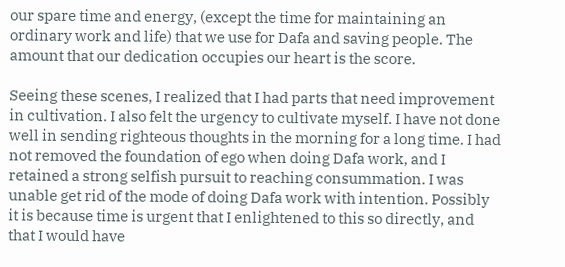our spare time and energy, (except the time for maintaining an ordinary work and life) that we use for Dafa and saving people. The amount that our dedication occupies our heart is the score.

Seeing these scenes, I realized that I had parts that need improvement in cultivation. I also felt the urgency to cultivate myself. I have not done well in sending righteous thoughts in the morning for a long time. I had not removed the foundation of ego when doing Dafa work, and I retained a strong selfish pursuit to reaching consummation. I was unable get rid of the mode of doing Dafa work with intention. Possibly it is because time is urgent that I enlightened to this so directly, and that I would have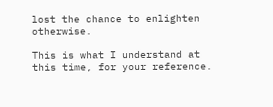lost the chance to enlighten otherwise.

This is what I understand at this time, for your reference.